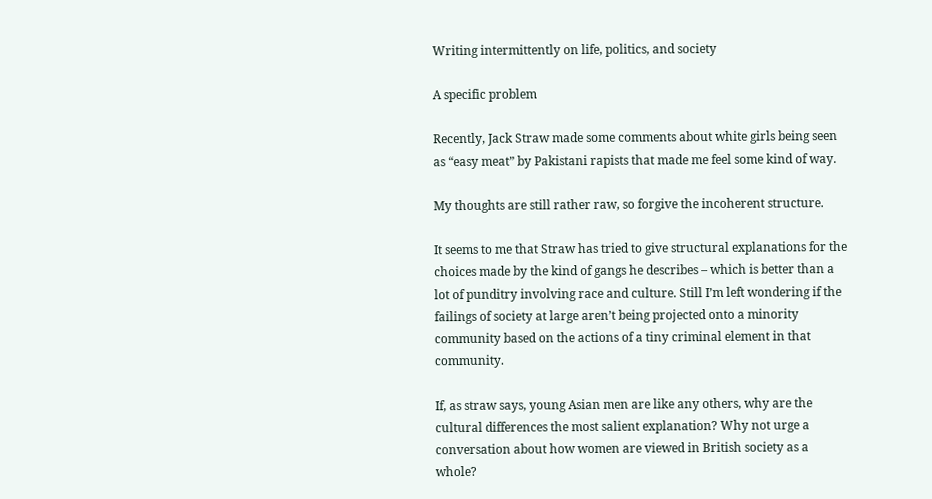Writing intermittently on life, politics, and society

A specific problem

Recently, Jack Straw made some comments about white girls being seen as “easy meat” by Pakistani rapists that made me feel some kind of way.

My thoughts are still rather raw, so forgive the incoherent structure.

It seems to me that Straw has tried to give structural explanations for the choices made by the kind of gangs he describes – which is better than a lot of punditry involving race and culture. Still I’m left wondering if the failings of society at large aren’t being projected onto a minority community based on the actions of a tiny criminal element in that community.

If, as straw says, young Asian men are like any others, why are the cultural differences the most salient explanation? Why not urge a conversation about how women are viewed in British society as a whole?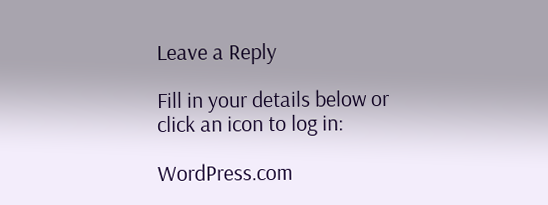Leave a Reply

Fill in your details below or click an icon to log in:

WordPress.com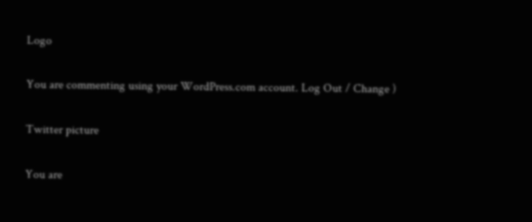Logo

You are commenting using your WordPress.com account. Log Out / Change )

Twitter picture

You are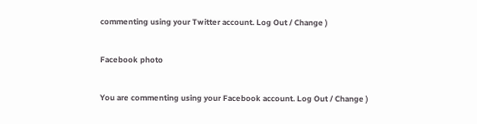commenting using your Twitter account. Log Out / Change )

Facebook photo

You are commenting using your Facebook account. Log Out / Change )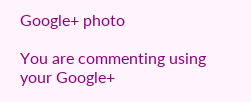Google+ photo

You are commenting using your Google+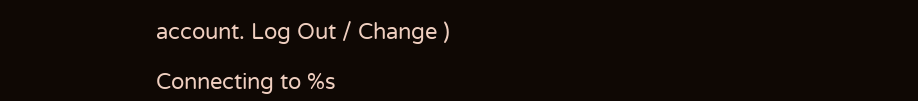account. Log Out / Change )

Connecting to %s